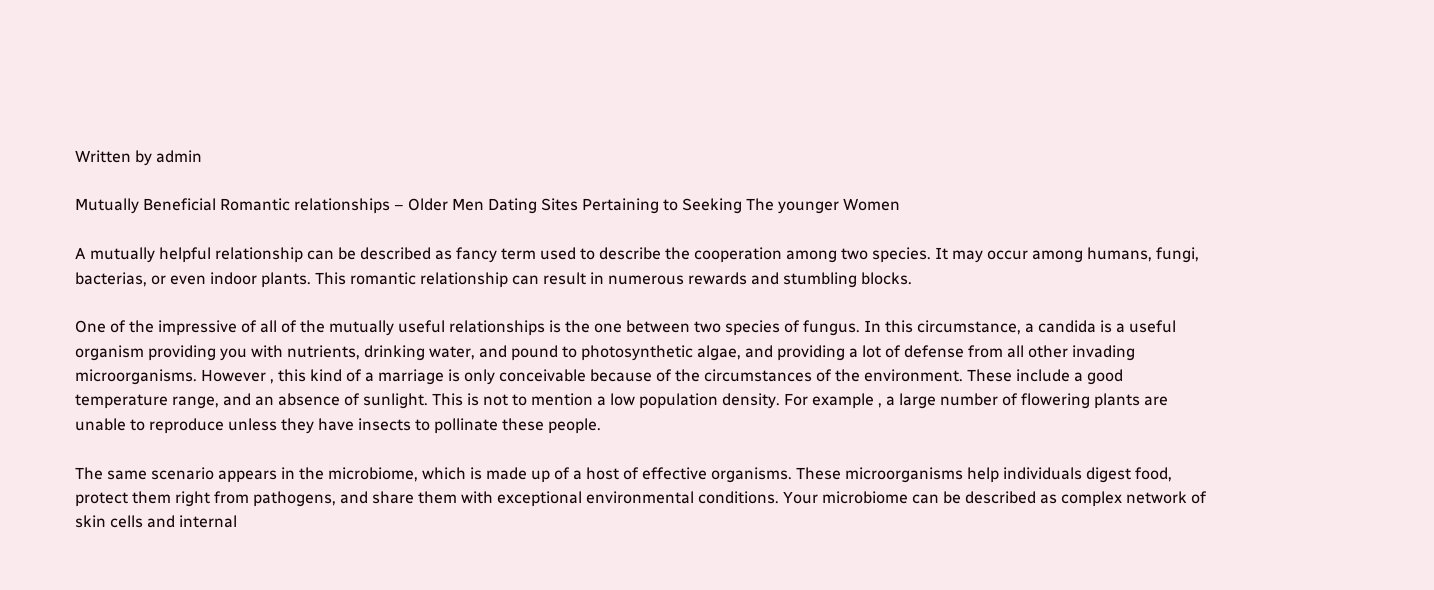Written by admin

Mutually Beneficial Romantic relationships – Older Men Dating Sites Pertaining to Seeking The younger Women

A mutually helpful relationship can be described as fancy term used to describe the cooperation among two species. It may occur among humans, fungi, bacterias, or even indoor plants. This romantic relationship can result in numerous rewards and stumbling blocks.

One of the impressive of all of the mutually useful relationships is the one between two species of fungus. In this circumstance, a candida is a useful organism providing you with nutrients, drinking water, and pound to photosynthetic algae, and providing a lot of defense from all other invading microorganisms. However , this kind of a marriage is only conceivable because of the circumstances of the environment. These include a good temperature range, and an absence of sunlight. This is not to mention a low population density. For example , a large number of flowering plants are unable to reproduce unless they have insects to pollinate these people.

The same scenario appears in the microbiome, which is made up of a host of effective organisms. These microorganisms help individuals digest food, protect them right from pathogens, and share them with exceptional environmental conditions. Your microbiome can be described as complex network of skin cells and internal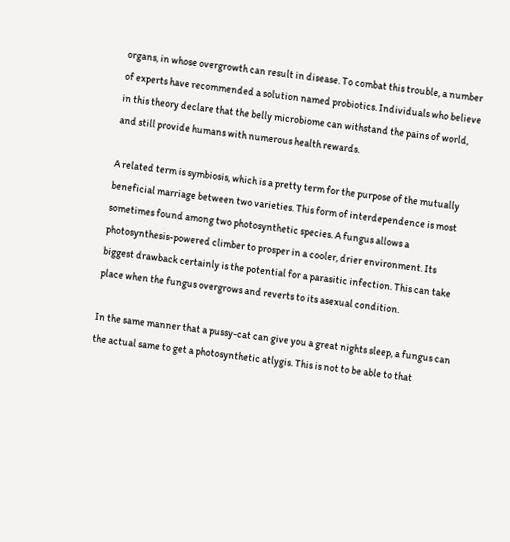organs, in whose overgrowth can result in disease. To combat this trouble, a number of experts have recommended a solution named probiotics. Individuals who believe in this theory declare that the belly microbiome can withstand the pains of world, and still provide humans with numerous health rewards.

A related term is symbiosis, which is a pretty term for the purpose of the mutually beneficial marriage between two varieties. This form of interdependence is most sometimes found among two photosynthetic species. A fungus allows a photosynthesis-powered climber to prosper in a cooler, drier environment. Its biggest drawback certainly is the potential for a parasitic infection. This can take place when the fungus overgrows and reverts to its asexual condition.

In the same manner that a pussy-cat can give you a great nights sleep, a fungus can the actual same to get a photosynthetic atlygis. This is not to be able to that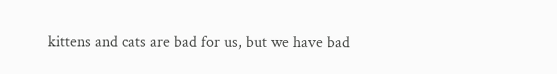kittens and cats are bad for us, but we have bad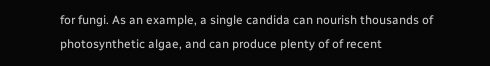for fungi. As an example, a single candida can nourish thousands of photosynthetic algae, and can produce plenty of of recent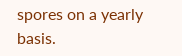spores on a yearly basis.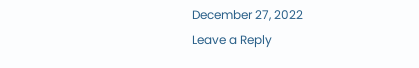December 27, 2022
Leave a Reply